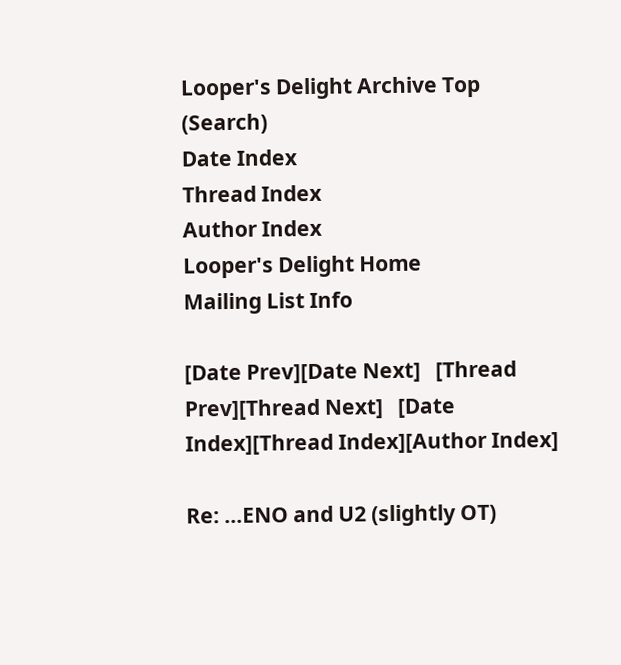Looper's Delight Archive Top (Search)
Date Index
Thread Index
Author Index
Looper's Delight Home
Mailing List Info

[Date Prev][Date Next]   [Thread Prev][Thread Next]   [Date Index][Thread Index][Author Index]

Re: ...ENO and U2 (slightly OT)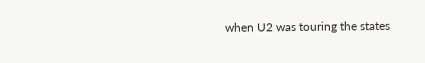when U2 was touring the states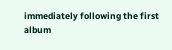immediately following the first album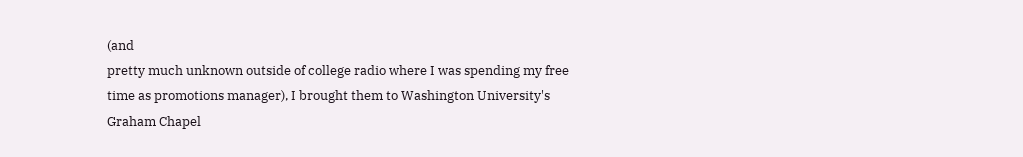(and
pretty much unknown outside of college radio where I was spending my free
time as promotions manager), I brought them to Washington University's
Graham Chapel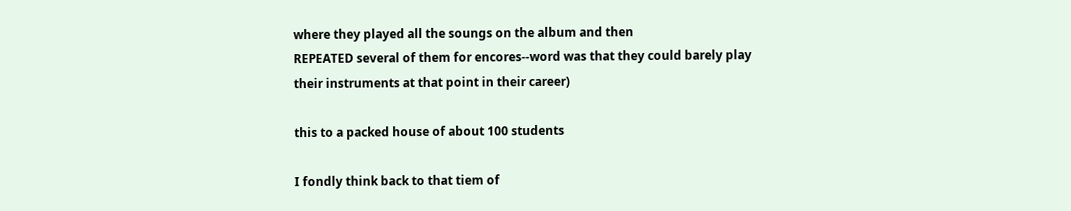where they played all the soungs on the album and then
REPEATED several of them for encores--word was that they could barely play
their instruments at that point in their career)

this to a packed house of about 100 students

I fondly think back to that tiem of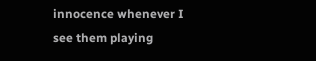innocence whenever I see them playing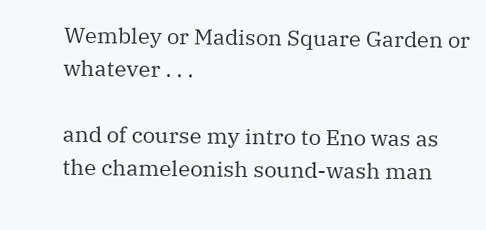Wembley or Madison Square Garden or whatever . . .

and of course my intro to Eno was as the chameleonish sound-wash man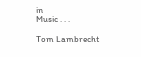in
Music . . .

Tom Lambrecht